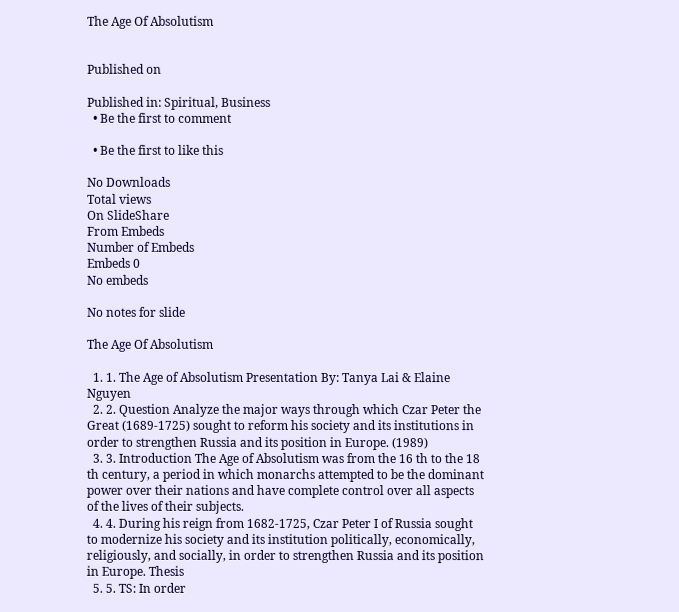The Age Of Absolutism


Published on

Published in: Spiritual, Business
  • Be the first to comment

  • Be the first to like this

No Downloads
Total views
On SlideShare
From Embeds
Number of Embeds
Embeds 0
No embeds

No notes for slide

The Age Of Absolutism

  1. 1. The Age of Absolutism Presentation By: Tanya Lai & Elaine Nguyen
  2. 2. Question Analyze the major ways through which Czar Peter the Great (1689-1725) sought to reform his society and its institutions in order to strengthen Russia and its position in Europe. (1989)
  3. 3. Introduction The Age of Absolutism was from the 16 th to the 18 th century, a period in which monarchs attempted to be the dominant power over their nations and have complete control over all aspects of the lives of their subjects.
  4. 4. During his reign from 1682-1725, Czar Peter I of Russia sought to modernize his society and its institution politically, economically, religiously, and socially, in order to strengthen Russia and its position in Europe. Thesis
  5. 5. TS: In order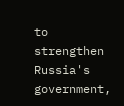to strengthen Russia's government,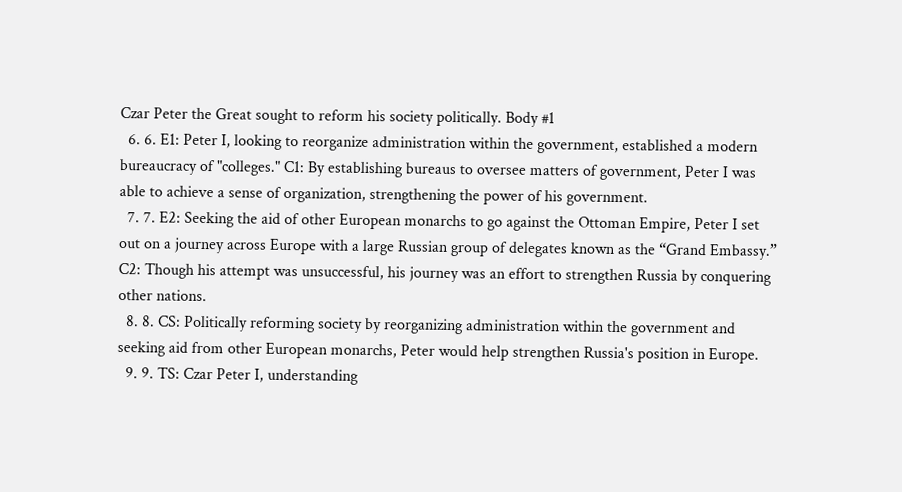Czar Peter the Great sought to reform his society politically. Body #1
  6. 6. E1: Peter I, looking to reorganize administration within the government, established a modern bureaucracy of "colleges." C1: By establishing bureaus to oversee matters of government, Peter I was able to achieve a sense of organization, strengthening the power of his government.
  7. 7. E2: Seeking the aid of other European monarchs to go against the Ottoman Empire, Peter I set out on a journey across Europe with a large Russian group of delegates known as the “Grand Embassy.” C2: Though his attempt was unsuccessful, his journey was an effort to strengthen Russia by conquering other nations.
  8. 8. CS: Politically reforming society by reorganizing administration within the government and seeking aid from other European monarchs, Peter would help strengthen Russia's position in Europe.
  9. 9. TS: Czar Peter I, understanding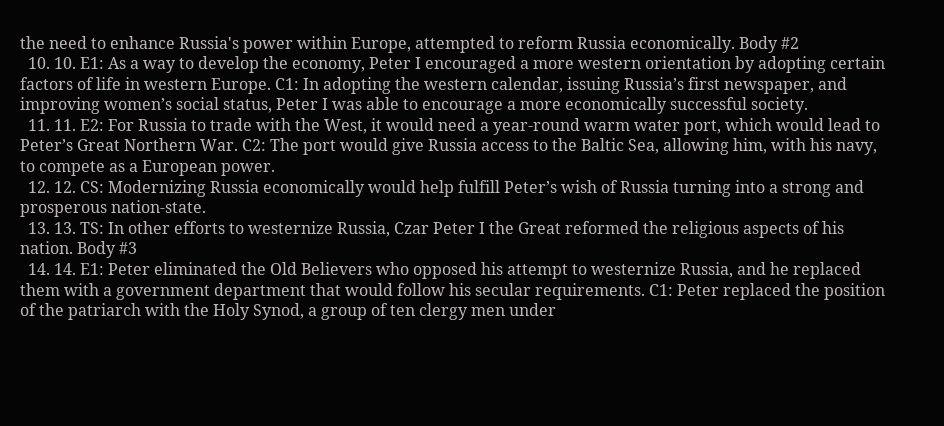the need to enhance Russia's power within Europe, attempted to reform Russia economically. Body #2
  10. 10. E1: As a way to develop the economy, Peter I encouraged a more western orientation by adopting certain factors of life in western Europe. C1: In adopting the western calendar, issuing Russia’s first newspaper, and improving women’s social status, Peter I was able to encourage a more economically successful society.
  11. 11. E2: For Russia to trade with the West, it would need a year-round warm water port, which would lead to Peter’s Great Northern War. C2: The port would give Russia access to the Baltic Sea, allowing him, with his navy, to compete as a European power.
  12. 12. CS: Modernizing Russia economically would help fulfill Peter’s wish of Russia turning into a strong and prosperous nation-state.
  13. 13. TS: In other efforts to westernize Russia, Czar Peter I the Great reformed the religious aspects of his nation. Body #3
  14. 14. E1: Peter eliminated the Old Believers who opposed his attempt to westernize Russia, and he replaced them with a government department that would follow his secular requirements. C1: Peter replaced the position of the patriarch with the Holy Synod, a group of ten clergy men under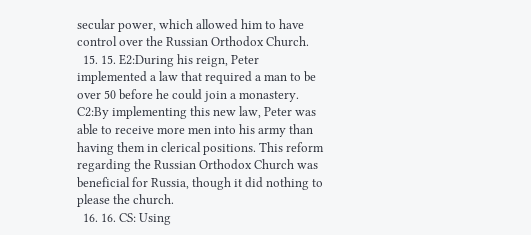secular power, which allowed him to have control over the Russian Orthodox Church.
  15. 15. E2:During his reign, Peter implemented a law that required a man to be over 50 before he could join a monastery. C2:By implementing this new law, Peter was able to receive more men into his army than having them in clerical positions. This reform regarding the Russian Orthodox Church was beneficial for Russia, though it did nothing to please the church.
  16. 16. CS: Using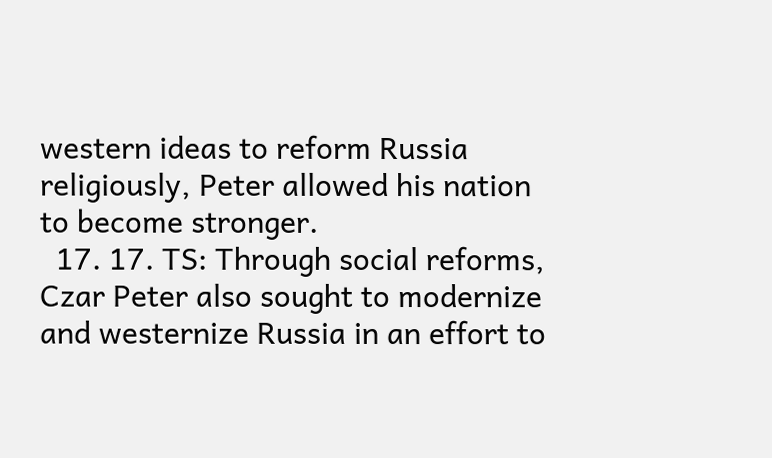western ideas to reform Russia religiously, Peter allowed his nation to become stronger.
  17. 17. TS: Through social reforms, Czar Peter also sought to modernize and westernize Russia in an effort to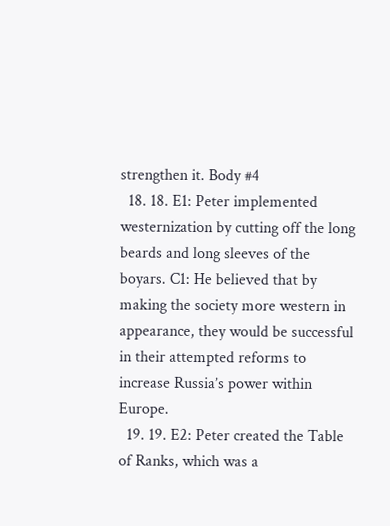strengthen it. Body #4
  18. 18. E1: Peter implemented westernization by cutting off the long beards and long sleeves of the boyars. C1: He believed that by making the society more western in appearance, they would be successful in their attempted reforms to increase Russia’s power within Europe.
  19. 19. E2: Peter created the Table of Ranks, which was a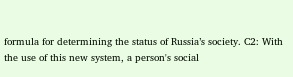formula for determining the status of Russia’s society. C2: With the use of this new system, a person's social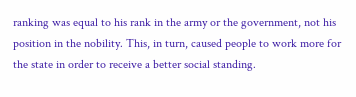ranking was equal to his rank in the army or the government, not his position in the nobility. This, in turn, caused people to work more for the state in order to receive a better social standing.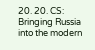20. 20. CS: Bringing Russia into the modern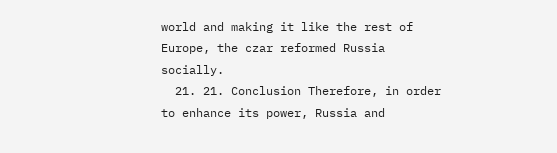world and making it like the rest of Europe, the czar reformed Russia socially.
  21. 21. Conclusion Therefore, in order to enhance its power, Russia and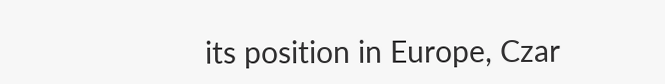its position in Europe, Czar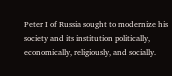Peter I of Russia sought to modernize his society and its institution politically, economically, religiously, and socially.